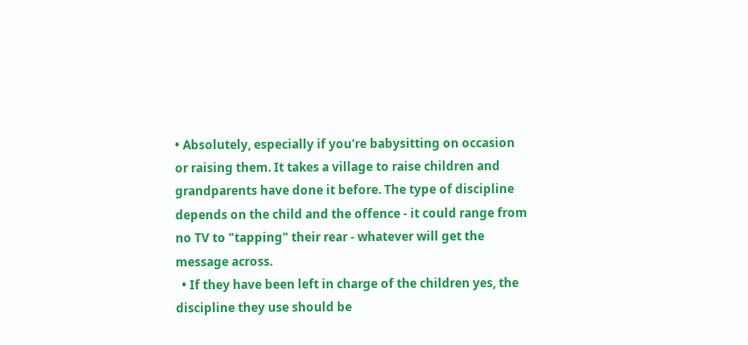• Absolutely, especially if you're babysitting on occasion or raising them. It takes a village to raise children and grandparents have done it before. The type of discipline depends on the child and the offence - it could range from no TV to "tapping" their rear - whatever will get the message across.
  • If they have been left in charge of the children yes, the discipline they use should be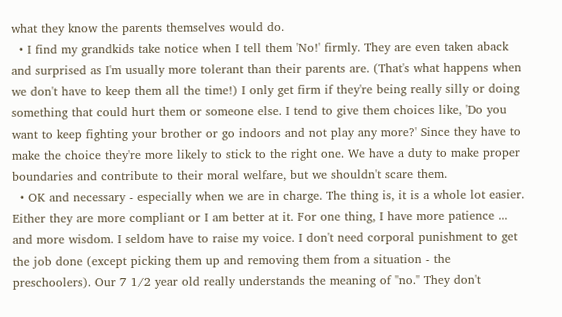what they know the parents themselves would do.
  • I find my grandkids take notice when I tell them 'No!' firmly. They are even taken aback and surprised as I'm usually more tolerant than their parents are. (That's what happens when we don't have to keep them all the time!) I only get firm if they're being really silly or doing something that could hurt them or someone else. I tend to give them choices like, 'Do you want to keep fighting your brother or go indoors and not play any more?' Since they have to make the choice they're more likely to stick to the right one. We have a duty to make proper boundaries and contribute to their moral welfare, but we shouldn't scare them.
  • OK and necessary - especially when we are in charge. The thing is, it is a whole lot easier. Either they are more compliant or I am better at it. For one thing, I have more patience ... and more wisdom. I seldom have to raise my voice. I don't need corporal punishment to get the job done (except picking them up and removing them from a situation - the preschoolers). Our 7 1/2 year old really understands the meaning of "no." They don't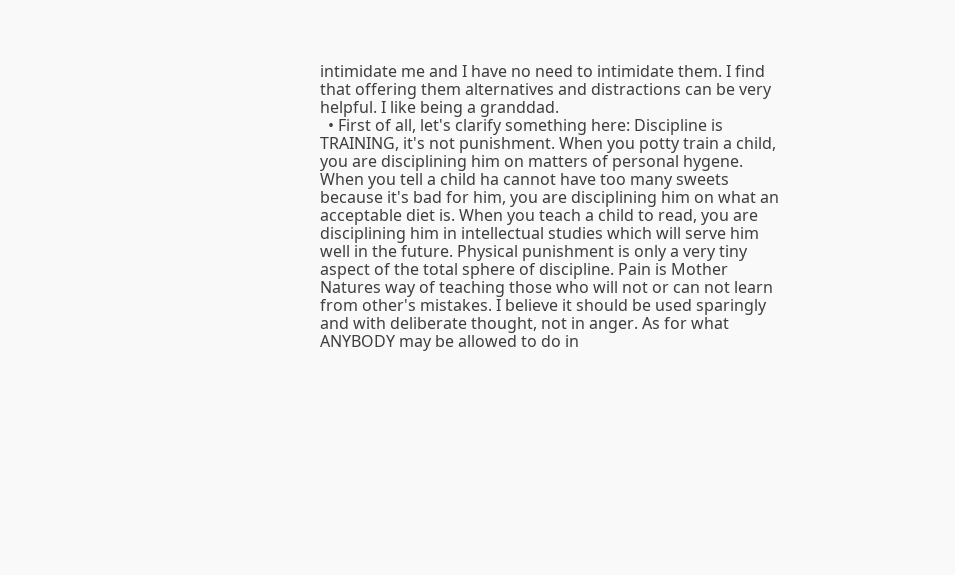intimidate me and I have no need to intimidate them. I find that offering them alternatives and distractions can be very helpful. I like being a granddad.
  • First of all, let's clarify something here: Discipline is TRAINING, it's not punishment. When you potty train a child, you are disciplining him on matters of personal hygene. When you tell a child ha cannot have too many sweets because it's bad for him, you are disciplining him on what an acceptable diet is. When you teach a child to read, you are disciplining him in intellectual studies which will serve him well in the future. Physical punishment is only a very tiny aspect of the total sphere of discipline. Pain is Mother Natures way of teaching those who will not or can not learn from other's mistakes. I believe it should be used sparingly and with deliberate thought, not in anger. As for what ANYBODY may be allowed to do in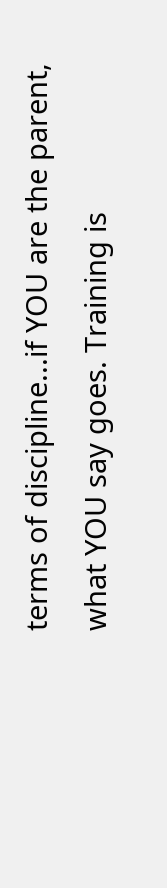terms of discipline...if YOU are the parent, what YOU say goes. Training is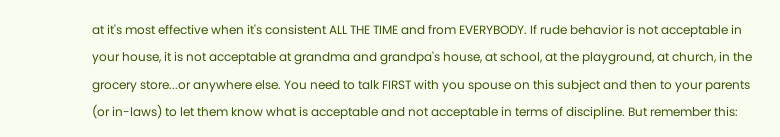at it's most effective when it's consistent ALL THE TIME and from EVERYBODY. If rude behavior is not acceptable in your house, it is not acceptable at grandma and grandpa's house, at school, at the playground, at church, in the grocery store...or anywhere else. You need to talk FIRST with you spouse on this subject and then to your parents (or in-laws) to let them know what is acceptable and not acceptable in terms of discipline. But remember this: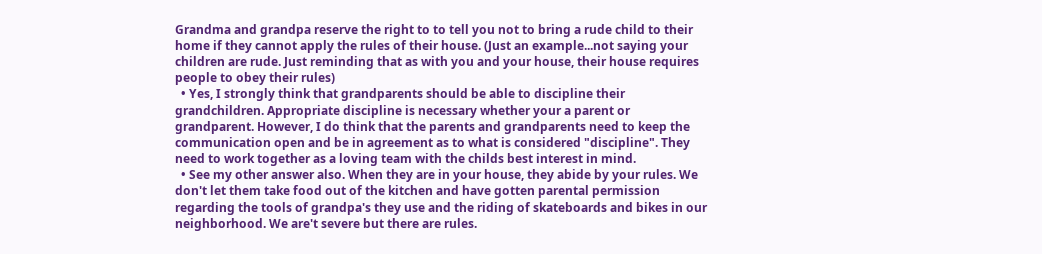Grandma and grandpa reserve the right to to tell you not to bring a rude child to their home if they cannot apply the rules of their house. (Just an example...not saying your children are rude. Just reminding that as with you and your house, their house requires people to obey their rules)
  • Yes, I strongly think that grandparents should be able to discipline their grandchildren. Appropriate discipline is necessary whether your a parent or grandparent. However, I do think that the parents and grandparents need to keep the communication open and be in agreement as to what is considered "discipline". They need to work together as a loving team with the childs best interest in mind.
  • See my other answer also. When they are in your house, they abide by your rules. We don't let them take food out of the kitchen and have gotten parental permission regarding the tools of grandpa's they use and the riding of skateboards and bikes in our neighborhood. We are't severe but there are rules.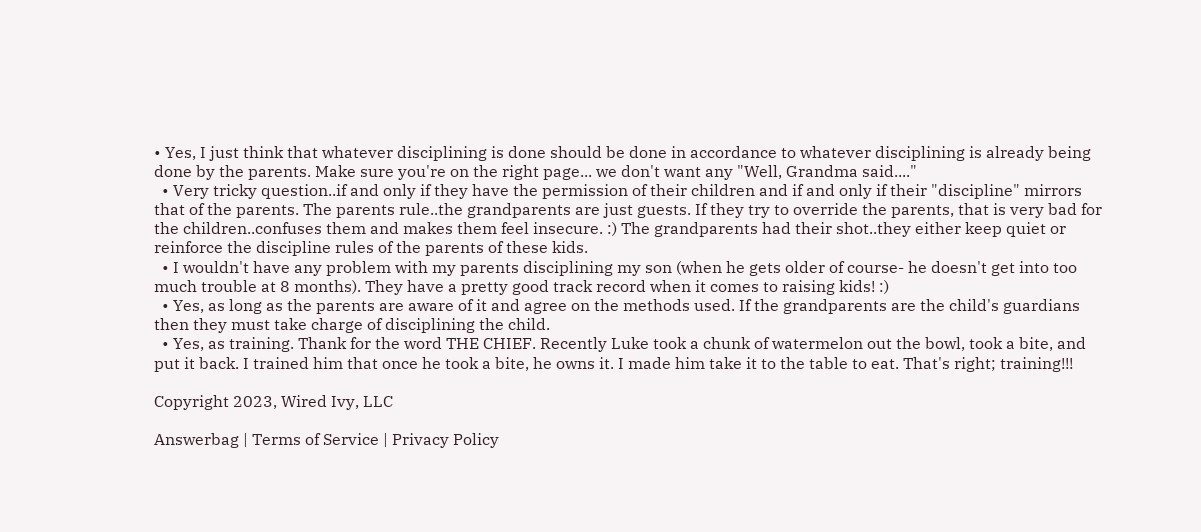• Yes, I just think that whatever disciplining is done should be done in accordance to whatever disciplining is already being done by the parents. Make sure you're on the right page... we don't want any "Well, Grandma said...."
  • Very tricky question..if and only if they have the permission of their children and if and only if their "discipline" mirrors that of the parents. The parents rule..the grandparents are just guests. If they try to override the parents, that is very bad for the children..confuses them and makes them feel insecure. :) The grandparents had their shot..they either keep quiet or reinforce the discipline rules of the parents of these kids.
  • I wouldn't have any problem with my parents disciplining my son (when he gets older of course- he doesn't get into too much trouble at 8 months). They have a pretty good track record when it comes to raising kids! :)
  • Yes, as long as the parents are aware of it and agree on the methods used. If the grandparents are the child's guardians then they must take charge of disciplining the child.
  • Yes, as training. Thank for the word THE CHIEF. Recently Luke took a chunk of watermelon out the bowl, took a bite, and put it back. I trained him that once he took a bite, he owns it. I made him take it to the table to eat. That's right; training!!!

Copyright 2023, Wired Ivy, LLC

Answerbag | Terms of Service | Privacy Policy